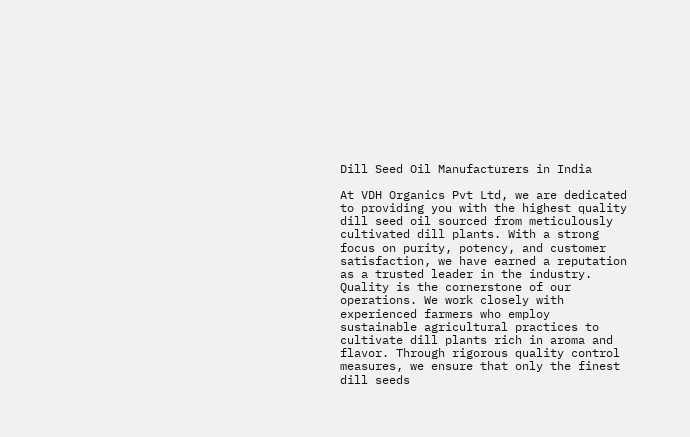Dill Seed Oil Manufacturers in India

At VDH Organics Pvt Ltd, we are dedicated to providing you with the highest quality dill seed oil sourced from meticulously cultivated dill plants. With a strong focus on purity, potency, and customer satisfaction, we have earned a reputation as a trusted leader in the industry. Quality is the cornerstone of our operations. We work closely with experienced farmers who employ sustainable agricultural practices to cultivate dill plants rich in aroma and flavor. Through rigorous quality control measures, we ensure that only the finest dill seeds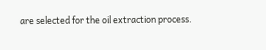are selected for the oil extraction process.